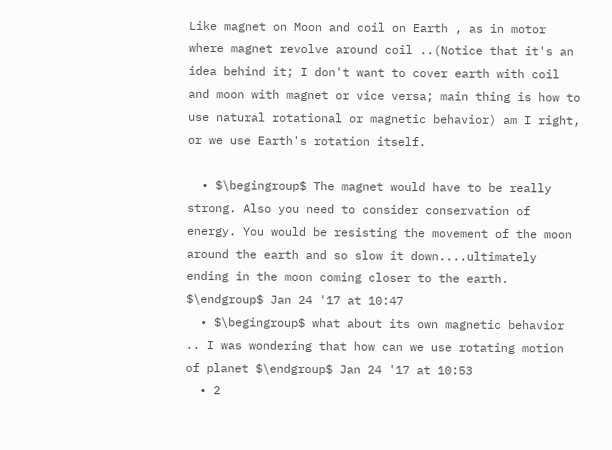Like magnet on Moon and coil on Earth , as in motor where magnet revolve around coil ..(Notice that it's an idea behind it; I don't want to cover earth with coil and moon with magnet or vice versa; main thing is how to use natural rotational or magnetic behavior) am I right, or we use Earth's rotation itself.

  • $\begingroup$ The magnet would have to be really strong. Also you need to consider conservation of energy. You would be resisting the movement of the moon around the earth and so slow it down....ultimately ending in the moon coming closer to the earth. $\endgroup$ Jan 24 '17 at 10:47
  • $\begingroup$ what about its own magnetic behavior .. I was wondering that how can we use rotating motion of planet $\endgroup$ Jan 24 '17 at 10:53
  • 2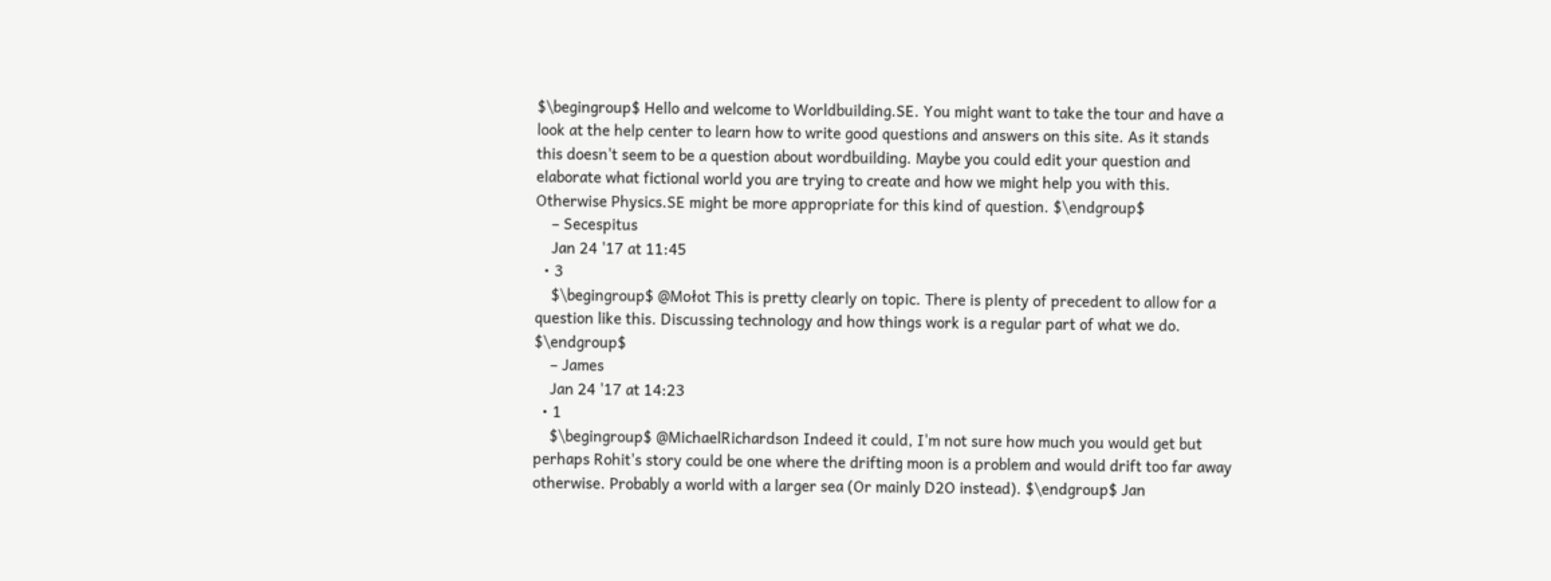$\begingroup$ Hello and welcome to Worldbuilding.SE. You might want to take the tour and have a look at the help center to learn how to write good questions and answers on this site. As it stands this doesn't seem to be a question about wordbuilding. Maybe you could edit your question and elaborate what fictional world you are trying to create and how we might help you with this. Otherwise Physics.SE might be more appropriate for this kind of question. $\endgroup$
    – Secespitus
    Jan 24 '17 at 11:45
  • 3
    $\begingroup$ @Mołot This is pretty clearly on topic. There is plenty of precedent to allow for a question like this. Discussing technology and how things work is a regular part of what we do. $\endgroup$
    – James
    Jan 24 '17 at 14:23
  • 1
    $\begingroup$ @MichaelRichardson Indeed it could, I'm not sure how much you would get but perhaps Rohit's story could be one where the drifting moon is a problem and would drift too far away otherwise. Probably a world with a larger sea (Or mainly D2O instead). $\endgroup$ Jan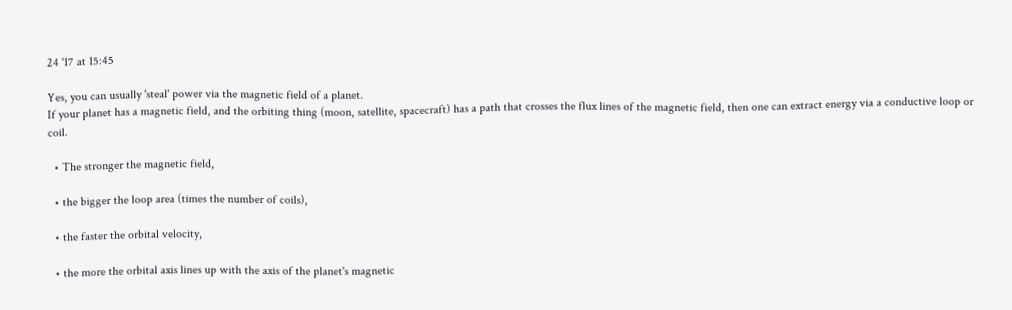24 '17 at 15:45

Yes, you can usually 'steal' power via the magnetic field of a planet.
If your planet has a magnetic field, and the orbiting thing (moon, satellite, spacecraft) has a path that crosses the flux lines of the magnetic field, then one can extract energy via a conductive loop or coil.

  • The stronger the magnetic field,

  • the bigger the loop area (times the number of coils),

  • the faster the orbital velocity,

  • the more the orbital axis lines up with the axis of the planet's magnetic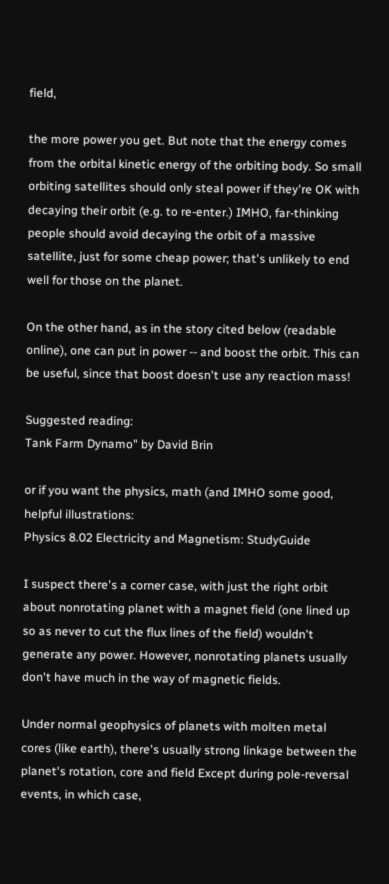field,

the more power you get. But note that the energy comes from the orbital kinetic energy of the orbiting body. So small orbiting satellites should only steal power if they're OK with decaying their orbit (e.g. to re-enter.) IMHO, far-thinking people should avoid decaying the orbit of a massive satellite, just for some cheap power; that's unlikely to end well for those on the planet.

On the other hand, as in the story cited below (readable online), one can put in power -- and boost the orbit. This can be useful, since that boost doesn't use any reaction mass!

Suggested reading:
Tank Farm Dynamo" by David Brin

or if you want the physics, math (and IMHO some good, helpful illustrations:
Physics 8.02 Electricity and Magnetism: StudyGuide

I suspect there's a corner case, with just the right orbit about nonrotating planet with a magnet field (one lined up so as never to cut the flux lines of the field) wouldn't generate any power. However, nonrotating planets usually don't have much in the way of magnetic fields.

Under normal geophysics of planets with molten metal cores (like earth), there's usually strong linkage between the planet's rotation, core and field Except during pole-reversal events, in which case,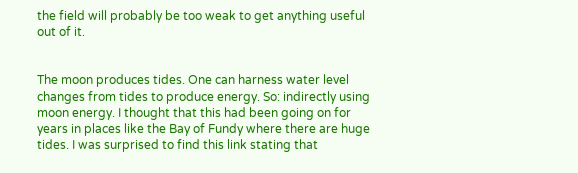the field will probably be too weak to get anything useful out of it.


The moon produces tides. One can harness water level changes from tides to produce energy. So: indirectly using moon energy. I thought that this had been going on for years in places like the Bay of Fundy where there are huge tides. I was surprised to find this link stating that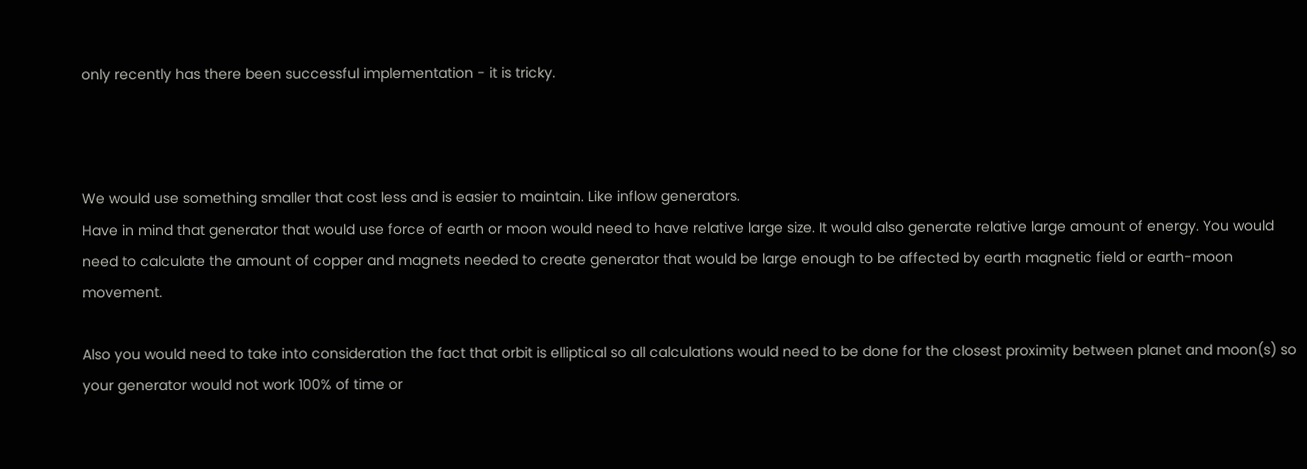only recently has there been successful implementation - it is tricky.



We would use something smaller that cost less and is easier to maintain. Like inflow generators.
Have in mind that generator that would use force of earth or moon would need to have relative large size. It would also generate relative large amount of energy. You would need to calculate the amount of copper and magnets needed to create generator that would be large enough to be affected by earth magnetic field or earth-moon movement.

Also you would need to take into consideration the fact that orbit is elliptical so all calculations would need to be done for the closest proximity between planet and moon(s) so your generator would not work 100% of time or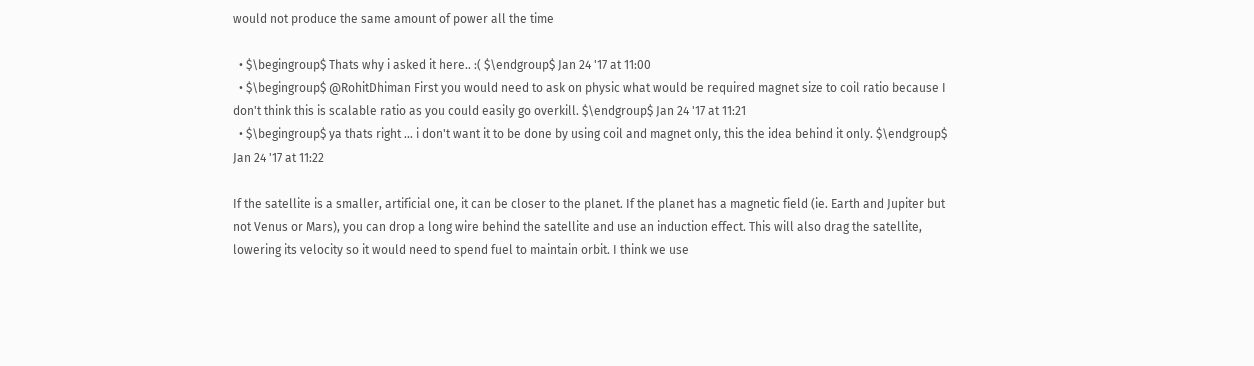would not produce the same amount of power all the time

  • $\begingroup$ Thats why i asked it here.. :( $\endgroup$ Jan 24 '17 at 11:00
  • $\begingroup$ @RohitDhiman First you would need to ask on physic what would be required magnet size to coil ratio because I don't think this is scalable ratio as you could easily go overkill. $\endgroup$ Jan 24 '17 at 11:21
  • $\begingroup$ ya thats right ... i don't want it to be done by using coil and magnet only, this the idea behind it only. $\endgroup$ Jan 24 '17 at 11:22

If the satellite is a smaller, artificial one, it can be closer to the planet. If the planet has a magnetic field (ie. Earth and Jupiter but not Venus or Mars), you can drop a long wire behind the satellite and use an induction effect. This will also drag the satellite, lowering its velocity so it would need to spend fuel to maintain orbit. I think we use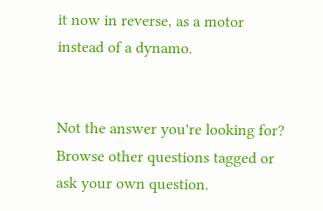it now in reverse, as a motor instead of a dynamo.


Not the answer you're looking for? Browse other questions tagged or ask your own question.